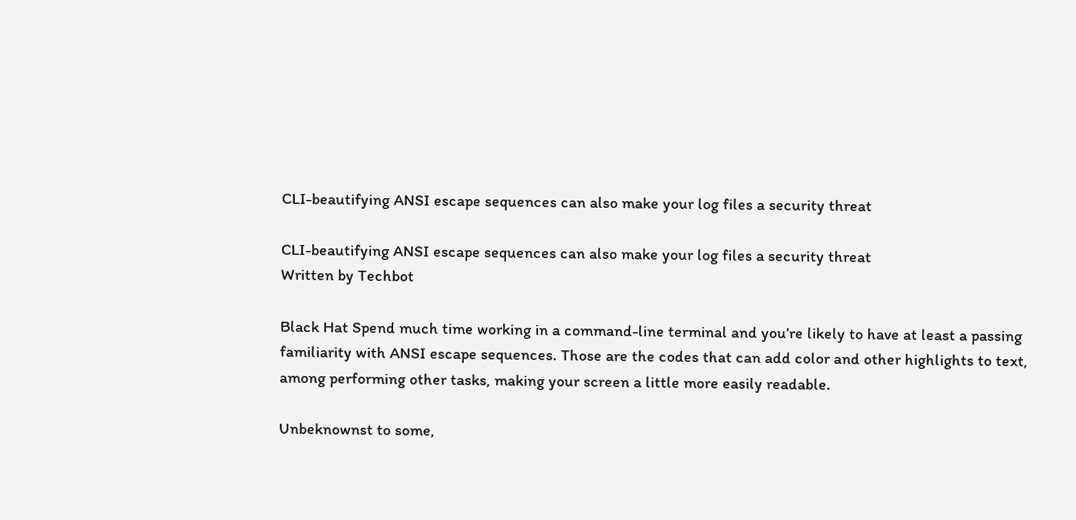CLI-beautifying ANSI escape sequences can also make your log files a security threat

CLI-beautifying ANSI escape sequences can also make your log files a security threat
Written by Techbot

Black Hat Spend much time working in a command-line terminal and you’re likely to have at least a passing familiarity with ANSI escape sequences. Those are the codes that can add color and other highlights to text, among performing other tasks, making your screen a little more easily readable.

Unbeknownst to some,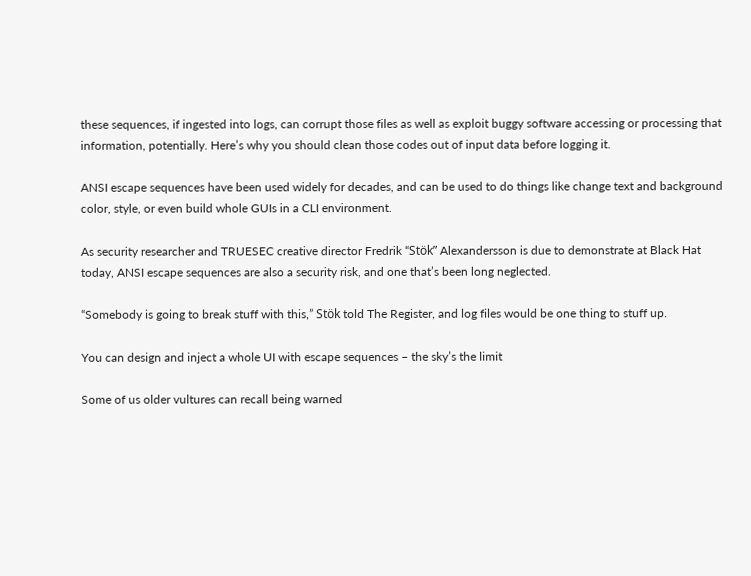these sequences, if ingested into logs, can corrupt those files as well as exploit buggy software accessing or processing that information, potentially. Here’s why you should clean those codes out of input data before logging it.

ANSI escape sequences have been used widely for decades, and can be used to do things like change text and background color, style, or even build whole GUIs in a CLI environment.

As security researcher and TRUESEC creative director Fredrik “Stök” Alexandersson is due to demonstrate at Black Hat today, ANSI escape sequences are also a security risk, and one that’s been long neglected.

“Somebody is going to break stuff with this,” Stök told The Register, and log files would be one thing to stuff up.

You can design and inject a whole UI with escape sequences – the sky’s the limit

Some of us older vultures can recall being warned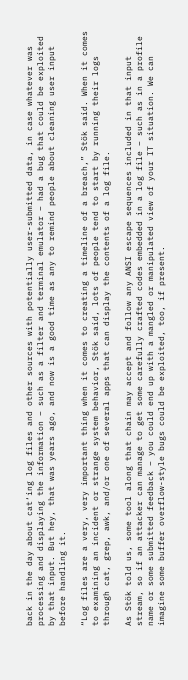back in the day about cat‘ing log files and other sources with potentially user-submitted data, in case whatever was processing and displaying the information – such as a filter and terminal emulator – had a bug that could be exploited by that input. But hey, that was years ago, and now is a good time as any to remind people about cleaning user input before handling it.

“Log files are a very, very important thing when it comes to creating a timeline of a breach,” Stök said. When it comes to examining an incident or strange system behavior, Stök said, lots of people tend to start by running their logs through cat, grep, awk, and/or one of several apps that can display the contents of a log file.

As Stök told us, some tool along that chain may accept and follow any ANSI escape sequences included in that input stream, so if an attacker can manage to get some carefully crafted codes embedded in a log file – such as in a profile name or some submitted feedback – you could end up with a mangled or manipulated view of your IT situation. We can imagine some buffer overflow-style bugs could be exploited, too, if present.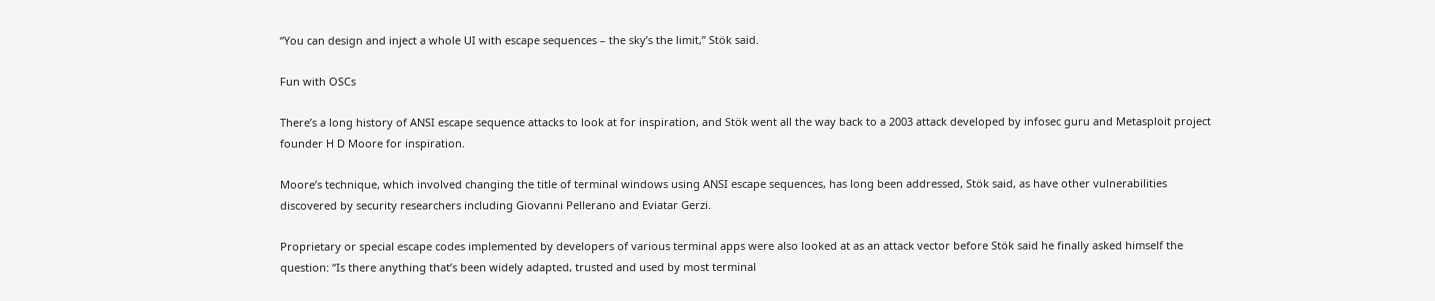“You can design and inject a whole UI with escape sequences – the sky’s the limit,” Stök said.

Fun with OSCs

There’s a long history of ANSI escape sequence attacks to look at for inspiration, and Stök went all the way back to a 2003 attack developed by infosec guru and Metasploit project founder H D Moore for inspiration.

Moore’s technique, which involved changing the title of terminal windows using ANSI escape sequences, has long been addressed, Stök said, as have other vulnerabilities discovered by security researchers including Giovanni Pellerano and Eviatar Gerzi.

Proprietary or special escape codes implemented by developers of various terminal apps were also looked at as an attack vector before Stök said he finally asked himself the question: “Is there anything that’s been widely adapted, trusted and used by most terminal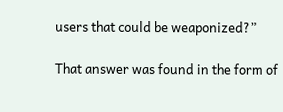users that could be weaponized?”

That answer was found in the form of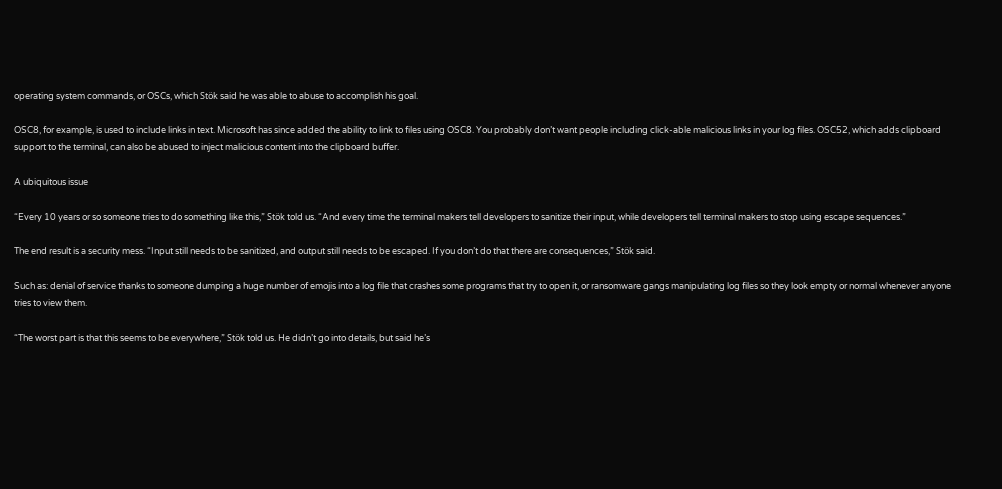operating system commands, or OSCs, which Stök said he was able to abuse to accomplish his goal.

OSC8, for example, is used to include links in text. Microsoft has since added the ability to link to files using OSC8. You probably don’t want people including click-able malicious links in your log files. OSC52, which adds clipboard support to the terminal, can also be abused to inject malicious content into the clipboard buffer.

A ubiquitous issue

“Every 10 years or so someone tries to do something like this,” Stök told us. “And every time the terminal makers tell developers to sanitize their input, while developers tell terminal makers to stop using escape sequences.”

The end result is a security mess. “Input still needs to be sanitized, and output still needs to be escaped. If you don’t do that there are consequences,” Stök said.

Such as: denial of service thanks to someone dumping a huge number of emojis into a log file that crashes some programs that try to open it, or ransomware gangs manipulating log files so they look empty or normal whenever anyone tries to view them.

“The worst part is that this seems to be everywhere,” Stök told us. He didn’t go into details, but said he’s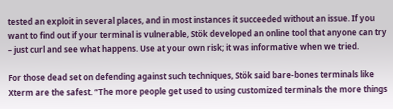tested an exploit in several places, and in most instances it succeeded without an issue. If you want to find out if your terminal is vulnerable, Stök developed an online tool that anyone can try – just curl and see what happens. Use at your own risk; it was informative when we tried.

For those dead set on defending against such techniques, Stök said bare-bones terminals like Xterm are the safest. “The more people get used to using customized terminals the more things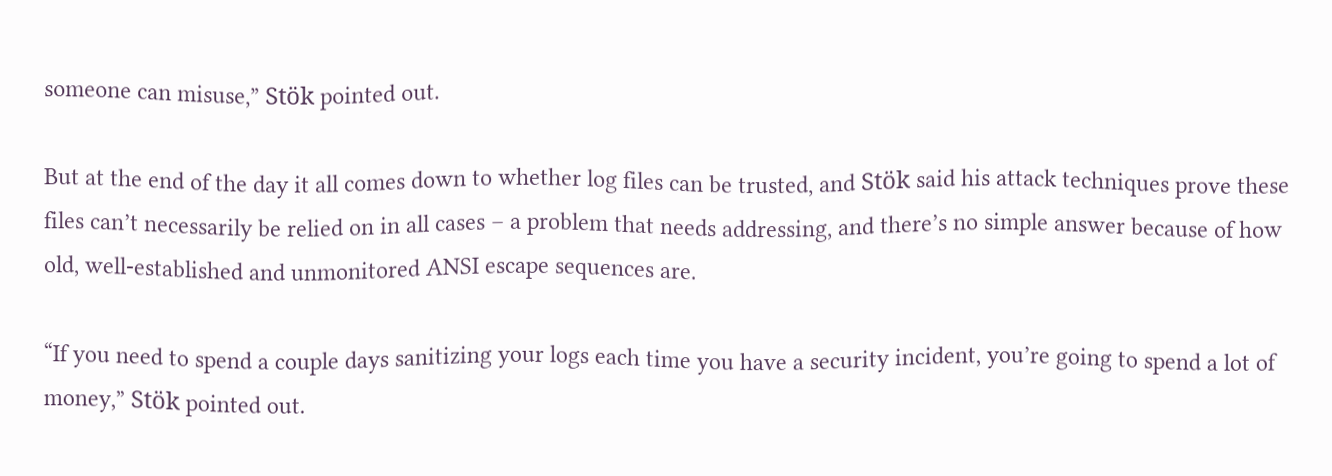someone can misuse,” Stök pointed out.

But at the end of the day it all comes down to whether log files can be trusted, and Stök said his attack techniques prove these files can’t necessarily be relied on in all cases – a problem that needs addressing, and there’s no simple answer because of how old, well-established and unmonitored ANSI escape sequences are.

“If you need to spend a couple days sanitizing your logs each time you have a security incident, you’re going to spend a lot of money,” Stök pointed out.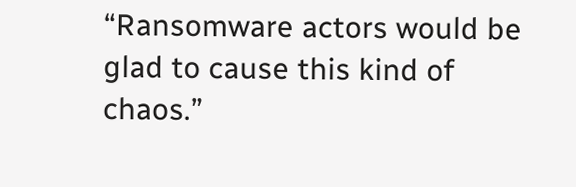“Ransomware actors would be glad to cause this kind of chaos.”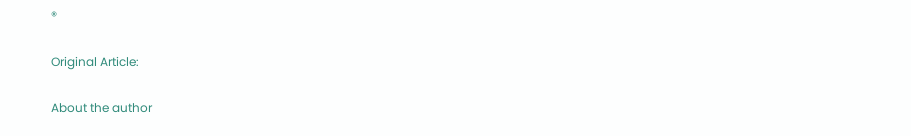®

Original Article:

About the author